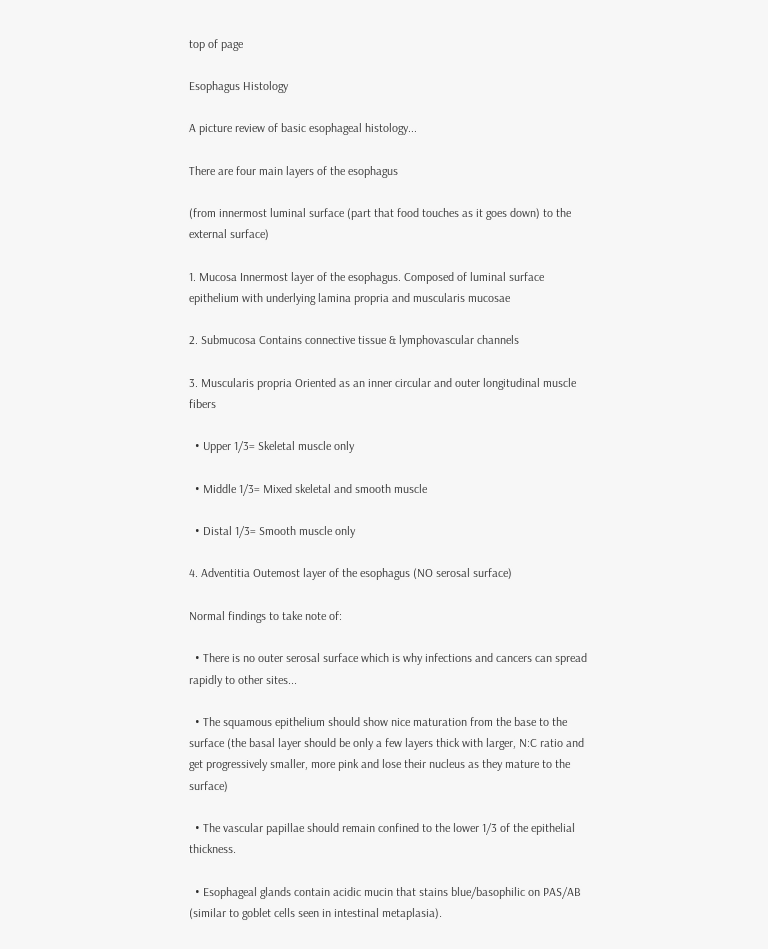top of page

Esophagus Histology

A picture review of basic esophageal histology...

There are four main layers of the esophagus

(from innermost luminal surface (part that food touches as it goes down) to the external surface)

1. Mucosa Innermost layer of the esophagus. Composed of luminal surface epithelium with underlying lamina propria and muscularis mucosae

2. Submucosa Contains connective tissue & lymphovascular channels

3. Muscularis propria Oriented as an inner circular and outer longitudinal muscle fibers

  • Upper 1/3= Skeletal muscle only

  • Middle 1/3= Mixed skeletal and smooth muscle

  • Distal 1/3= Smooth muscle only

4. Adventitia Outemost layer of the esophagus (NO serosal surface)

Normal findings to take note of:

  • There is no outer serosal surface which is why infections and cancers can spread rapidly to other sites...

  • The squamous epithelium should show nice maturation from the base to the surface (the basal layer should be only a few layers thick with larger, N:C ratio and get progressively smaller, more pink and lose their nucleus as they mature to the surface)

  • The vascular papillae should remain confined to the lower 1/3 of the epithelial thickness.

  • Esophageal glands contain acidic mucin that stains blue/basophilic on PAS/AB (similar to goblet cells seen in intestinal metaplasia).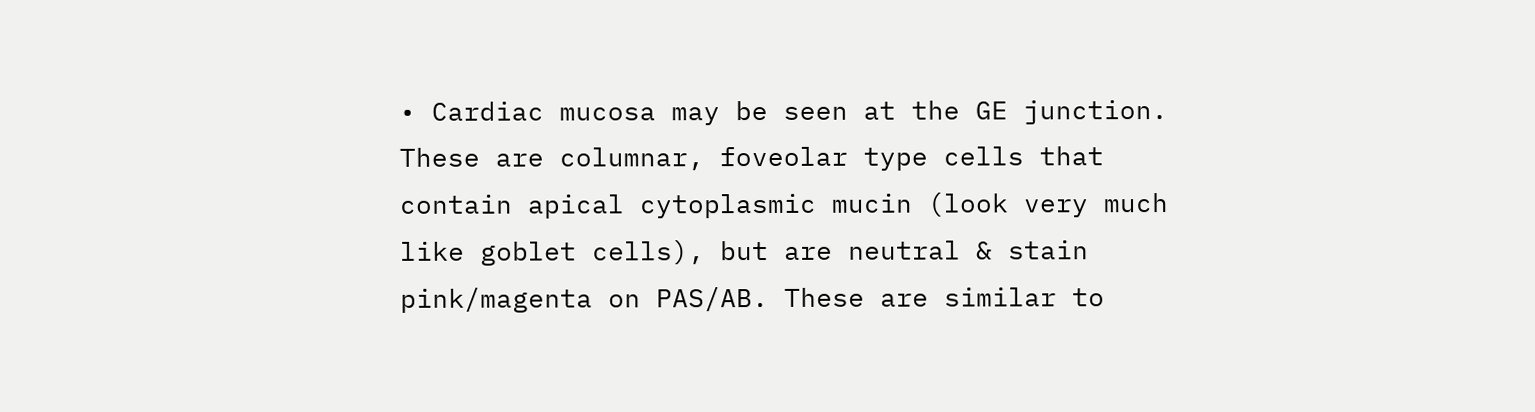• Cardiac mucosa may be seen at the GE junction. These are columnar, foveolar type cells that contain apical cytoplasmic mucin (look very much like goblet cells), but are neutral & stain pink/magenta on PAS/AB. These are similar to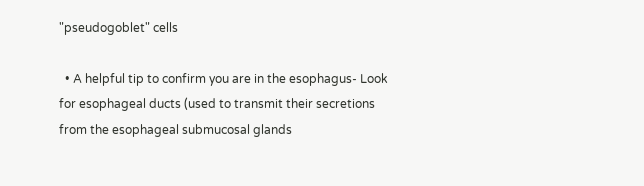"pseudogoblet" cells

  • A helpful tip to confirm you are in the esophagus- Look for esophageal ducts (used to transmit their secretions from the esophageal submucosal glands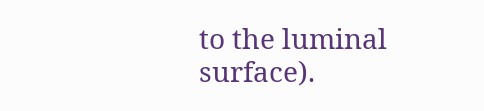to the luminal surface).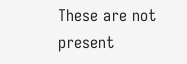These are not present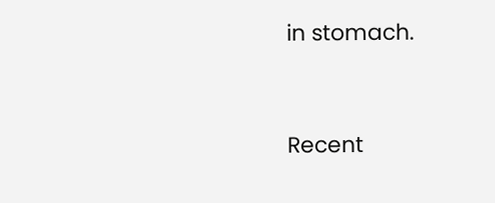in stomach.


Recent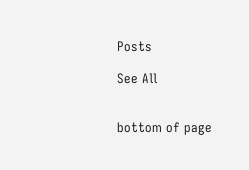Posts

See All


bottom of page